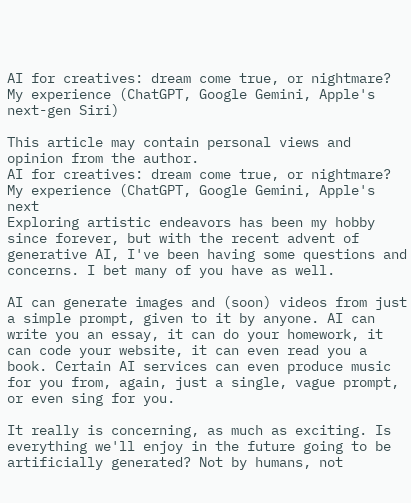AI for creatives: dream come true, or nightmare? My experience (ChatGPT, Google Gemini, Apple's next-gen Siri)

This article may contain personal views and opinion from the author.
AI for creatives: dream come true, or nightmare? My experience (ChatGPT, Google Gemini, Apple's next
Exploring artistic endeavors has been my hobby since forever, but with the recent advent of generative AI, I've been having some questions and concerns. I bet many of you have as well.

AI can generate images and (soon) videos from just a simple prompt, given to it by anyone. AI can write you an essay, it can do your homework, it can code your website, it can even read you a book. Certain AI services can even produce music for you from, again, just a single, vague prompt, or even sing for you.

It really is concerning, as much as exciting. Is everything we'll enjoy in the future going to be artificially generated? Not by humans, not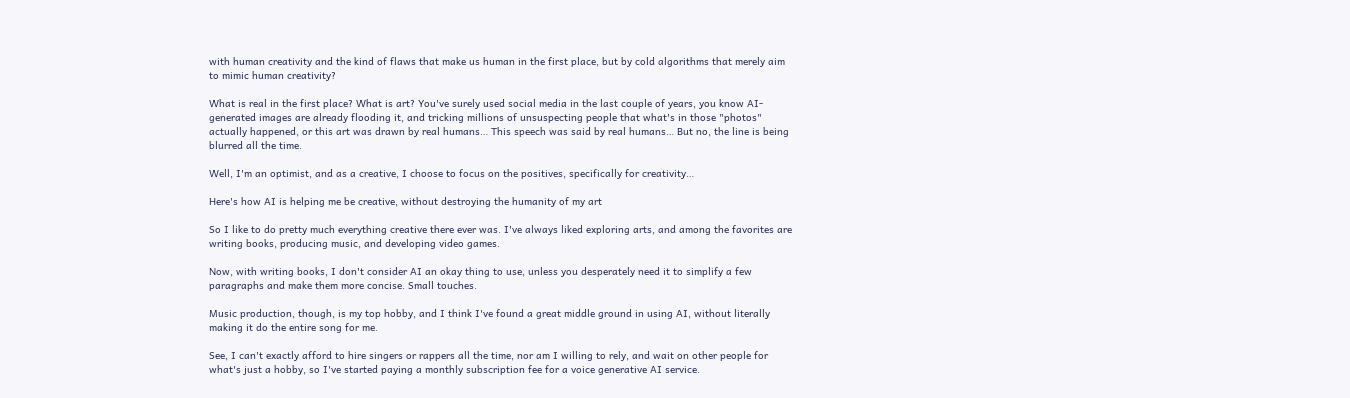with human creativity and the kind of flaws that make us human in the first place, but by cold algorithms that merely aim to mimic human creativity?

What is real in the first place? What is art? You've surely used social media in the last couple of years, you know AI-generated images are already flooding it, and tricking millions of unsuspecting people that what's in those "photos" actually happened, or this art was drawn by real humans… This speech was said by real humans… But no, the line is being blurred all the time.

Well, I'm an optimist, and as a creative, I choose to focus on the positives, specifically for creativity…

Here's how AI is helping me be creative, without destroying the humanity of my art

So I like to do pretty much everything creative there ever was. I've always liked exploring arts, and among the favorites are writing books, producing music, and developing video games.

Now, with writing books, I don't consider AI an okay thing to use, unless you desperately need it to simplify a few paragraphs and make them more concise. Small touches.

Music production, though, is my top hobby, and I think I've found a great middle ground in using AI, without literally making it do the entire song for me.

See, I can't exactly afford to hire singers or rappers all the time, nor am I willing to rely, and wait on other people for what's just a hobby, so I've started paying a monthly subscription fee for a voice generative AI service.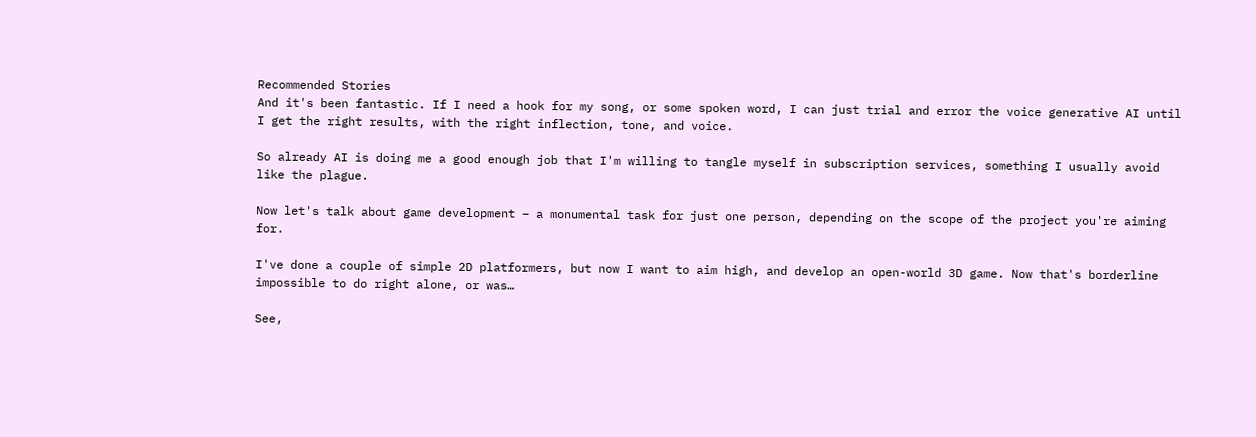Recommended Stories
And it's been fantastic. If I need a hook for my song, or some spoken word, I can just trial and error the voice generative AI until I get the right results, with the right inflection, tone, and voice.

So already AI is doing me a good enough job that I'm willing to tangle myself in subscription services, something I usually avoid like the plague.

Now let's talk about game development – a monumental task for just one person, depending on the scope of the project you're aiming for.

I've done a couple of simple 2D platformers, but now I want to aim high, and develop an open-world 3D game. Now that's borderline impossible to do right alone, or was…

See,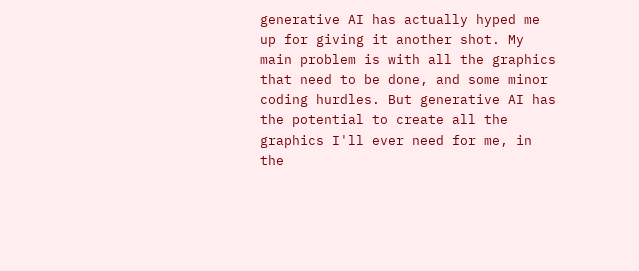generative AI has actually hyped me up for giving it another shot. My main problem is with all the graphics that need to be done, and some minor coding hurdles. But generative AI has the potential to create all the graphics I'll ever need for me, in the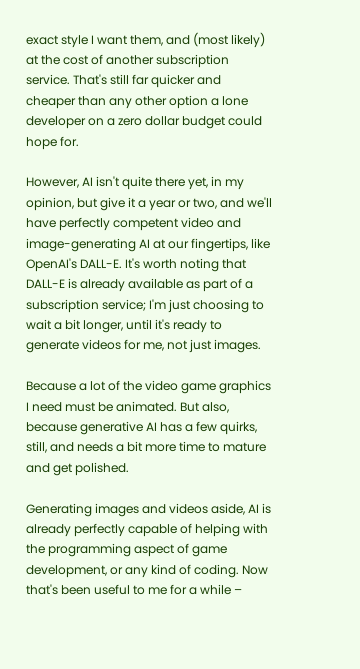exact style I want them, and (most likely) at the cost of another subscription service. That's still far quicker and cheaper than any other option a lone developer on a zero dollar budget could hope for.

However, AI isn't quite there yet, in my opinion, but give it a year or two, and we'll have perfectly competent video and image-generating AI at our fingertips, like OpenAI's DALL-E. It's worth noting that DALL-E is already available as part of a subscription service; I'm just choosing to wait a bit longer, until it's ready to generate videos for me, not just images.

Because a lot of the video game graphics I need must be animated. But also, because generative AI has a few quirks, still, and needs a bit more time to mature and get polished.

Generating images and videos aside, AI is already perfectly capable of helping with the programming aspect of game development, or any kind of coding. Now that's been useful to me for a while –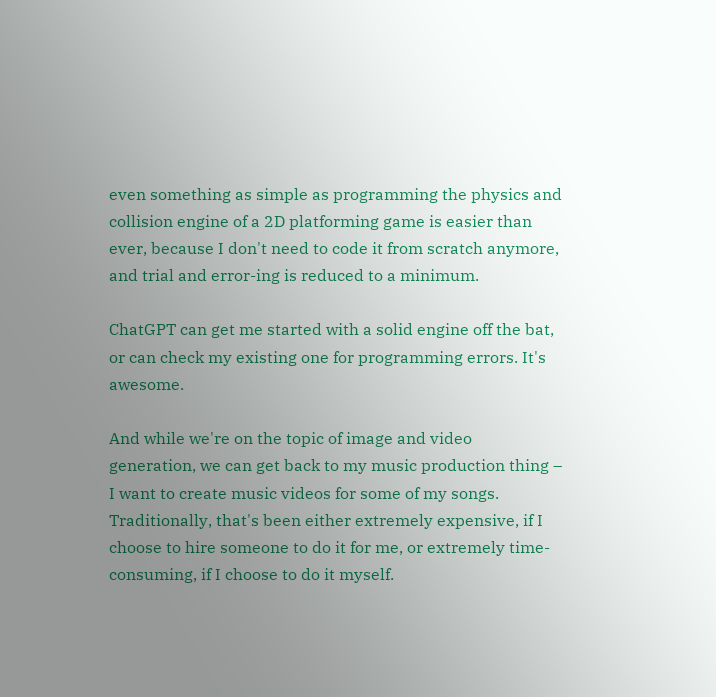even something as simple as programming the physics and collision engine of a 2D platforming game is easier than ever, because I don't need to code it from scratch anymore, and trial and error-ing is reduced to a minimum.

ChatGPT can get me started with a solid engine off the bat, or can check my existing one for programming errors. It's awesome.

And while we're on the topic of image and video generation, we can get back to my music production thing – I want to create music videos for some of my songs. Traditionally, that's been either extremely expensive, if I choose to hire someone to do it for me, or extremely time-consuming, if I choose to do it myself.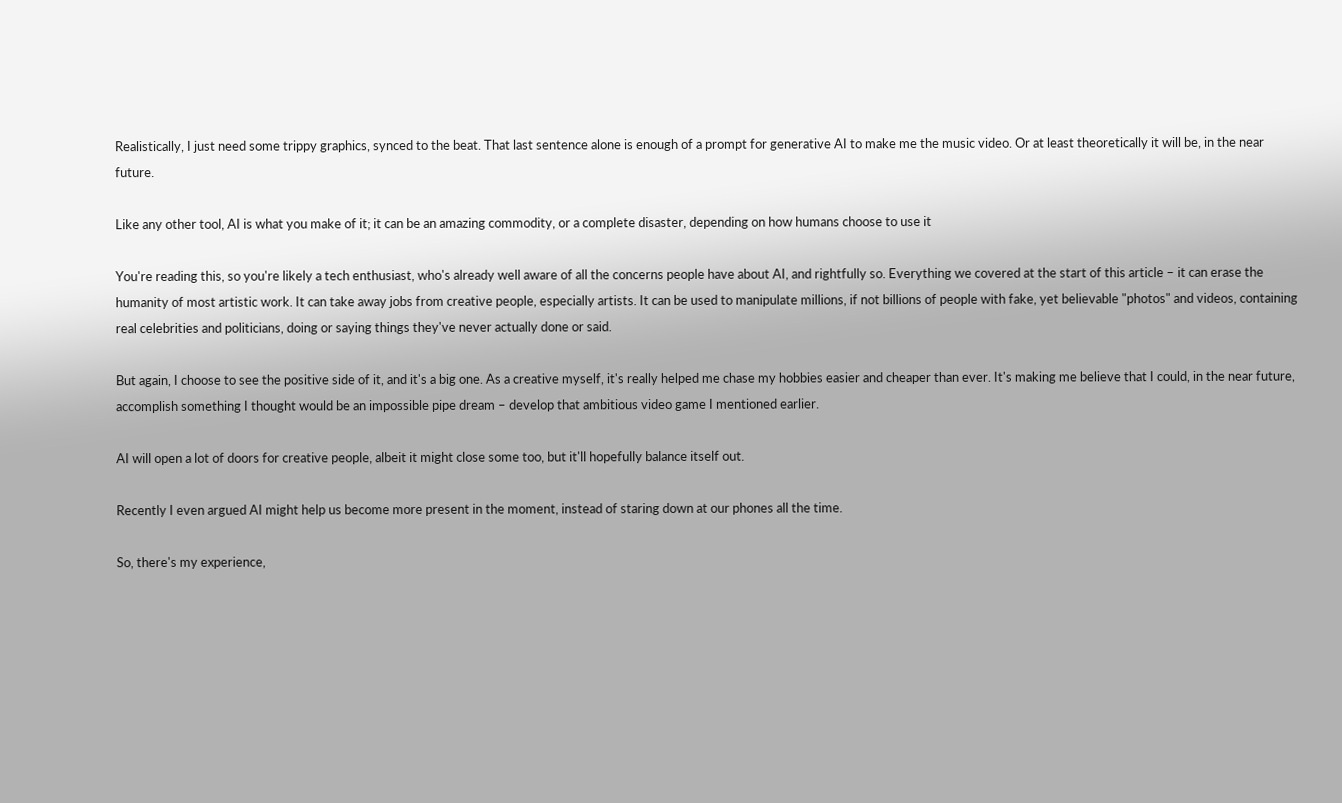Realistically, I just need some trippy graphics, synced to the beat. That last sentence alone is enough of a prompt for generative AI to make me the music video. Or at least theoretically it will be, in the near future.

Like any other tool, AI is what you make of it; it can be an amazing commodity, or a complete disaster, depending on how humans choose to use it

You're reading this, so you're likely a tech enthusiast, who's already well aware of all the concerns people have about AI, and rightfully so. Everything we covered at the start of this article – it can erase the humanity of most artistic work. It can take away jobs from creative people, especially artists. It can be used to manipulate millions, if not billions of people with fake, yet believable "photos" and videos, containing real celebrities and politicians, doing or saying things they've never actually done or said.

But again, I choose to see the positive side of it, and it's a big one. As a creative myself, it's really helped me chase my hobbies easier and cheaper than ever. It's making me believe that I could, in the near future, accomplish something I thought would be an impossible pipe dream – develop that ambitious video game I mentioned earlier.

AI will open a lot of doors for creative people, albeit it might close some too, but it'll hopefully balance itself out.

Recently I even argued AI might help us become more present in the moment, instead of staring down at our phones all the time.

So, there's my experience,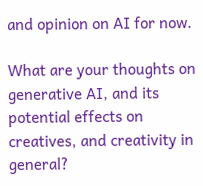and opinion on AI for now.

What are your thoughts on generative AI, and its potential effects on creatives, and creativity in general?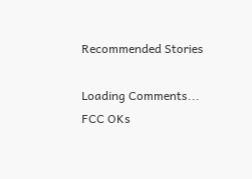Recommended Stories

Loading Comments...
FCC OKs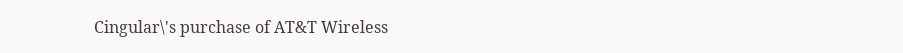Cingular\'s purchase of AT&T Wireless